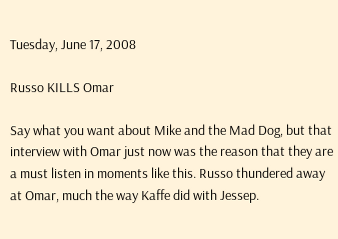Tuesday, June 17, 2008

Russo KILLS Omar

Say what you want about Mike and the Mad Dog, but that interview with Omar just now was the reason that they are a must listen in moments like this. Russo thundered away at Omar, much the way Kaffe did with Jessep.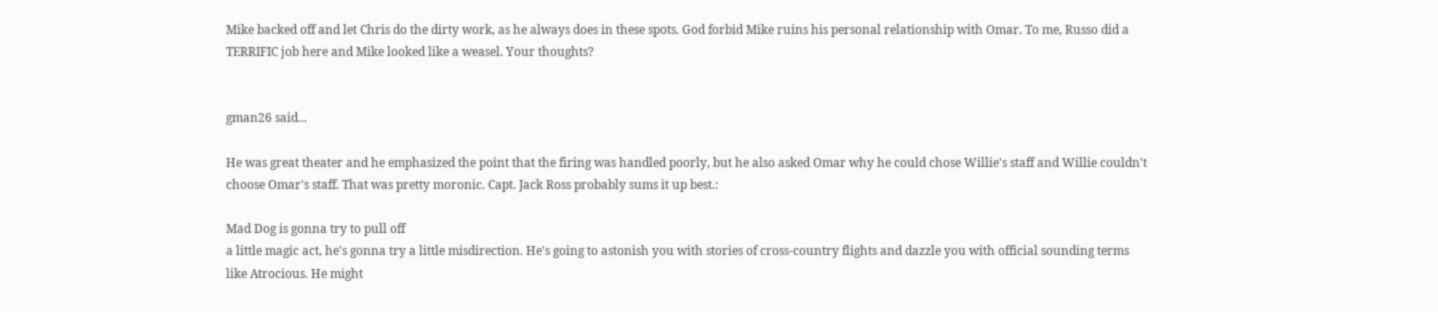Mike backed off and let Chris do the dirty work, as he always does in these spots. God forbid Mike ruins his personal relationship with Omar. To me, Russo did a TERRIFIC job here and Mike looked like a weasel. Your thoughts?


gman26 said...

He was great theater and he emphasized the point that the firing was handled poorly, but he also asked Omar why he could chose Willie's staff and Willie couldn't choose Omar's staff. That was pretty moronic. Capt. Jack Ross probably sums it up best.:

Mad Dog is gonna try to pull off
a little magic act, he's gonna try a little misdirection. He's going to astonish you with stories of cross-country flights and dazzle you with official sounding terms like Atrocious. He might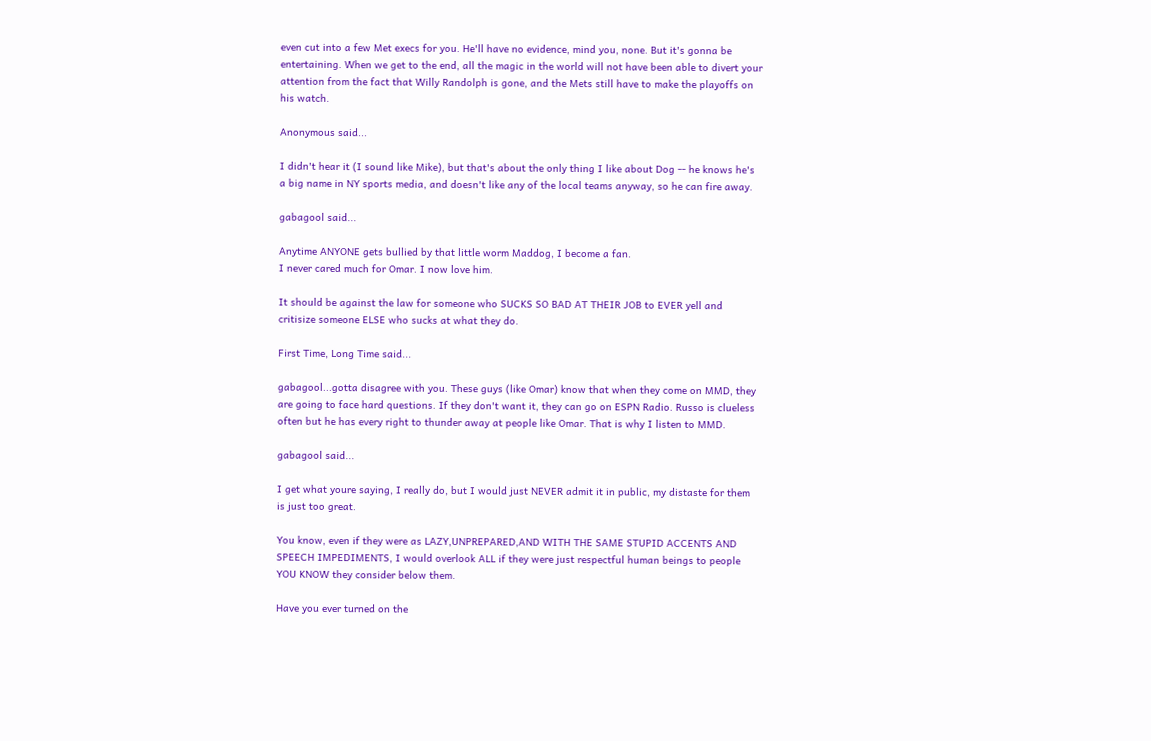even cut into a few Met execs for you. He'll have no evidence, mind you, none. But it's gonna be entertaining. When we get to the end, all the magic in the world will not have been able to divert your attention from the fact that Willy Randolph is gone, and the Mets still have to make the playoffs on his watch.

Anonymous said...

I didn't hear it (I sound like Mike), but that's about the only thing I like about Dog -- he knows he's a big name in NY sports media, and doesn't like any of the local teams anyway, so he can fire away.

gabagool said...

Anytime ANYONE gets bullied by that little worm Maddog, I become a fan.
I never cared much for Omar. I now love him.

It should be against the law for someone who SUCKS SO BAD AT THEIR JOB to EVER yell and critisize someone ELSE who sucks at what they do.

First Time, Long Time said...

gabagool...gotta disagree with you. These guys (like Omar) know that when they come on MMD, they are going to face hard questions. If they don't want it, they can go on ESPN Radio. Russo is clueless often but he has every right to thunder away at people like Omar. That is why I listen to MMD.

gabagool said...

I get what youre saying, I really do, but I would just NEVER admit it in public, my distaste for them is just too great.

You know, even if they were as LAZY,UNPREPARED,AND WITH THE SAME STUPID ACCENTS AND SPEECH IMPEDIMENTS, I would overlook ALL if they were just respectful human beings to people YOU KNOW they consider below them.

Have you ever turned on the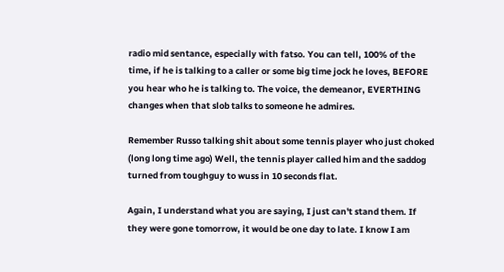radio mid sentance, especially with fatso. You can tell, 100% of the time, if he is talking to a caller or some big time jock he loves, BEFORE you hear who he is talking to. The voice, the demeanor, EVERTHING changes when that slob talks to someone he admires.

Remember Russo talking shit about some tennis player who just choked (long long time ago) Well, the tennis player called him and the saddog turned from toughguy to wuss in 10 seconds flat.

Again, I understand what you are saying, I just can't stand them. If they were gone tomorrow, it would be one day to late. I know I am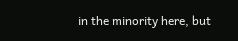in the minority here, but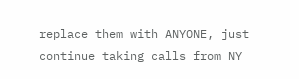replace them with ANYONE, just continue taking calls from NY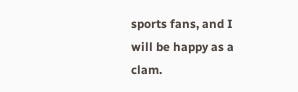sports fans, and I will be happy as a clam.